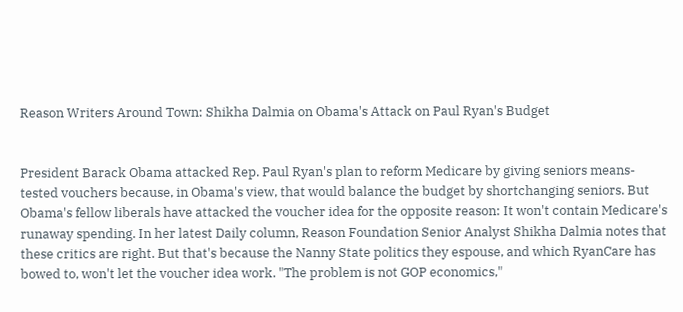Reason Writers Around Town: Shikha Dalmia on Obama's Attack on Paul Ryan's Budget


President Barack Obama attacked Rep. Paul Ryan's plan to reform Medicare by giving seniors means-tested vouchers because, in Obama's view, that would balance the budget by shortchanging seniors. But Obama's fellow liberals have attacked the voucher idea for the opposite reason: It won't contain Medicare's runaway spending. In her latest Daily column, Reason Foundation Senior Analyst Shikha Dalmia notes that these critics are right. But that's because the Nanny State politics they espouse, and which RyanCare has bowed to, won't let the voucher idea work. "The problem is not GOP economics,"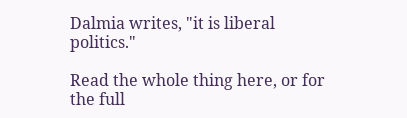Dalmia writes, "it is liberal politics."

Read the whole thing here, or for the full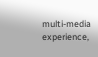multi-media experience,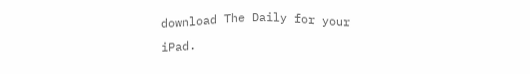download The Daily for your iPad.